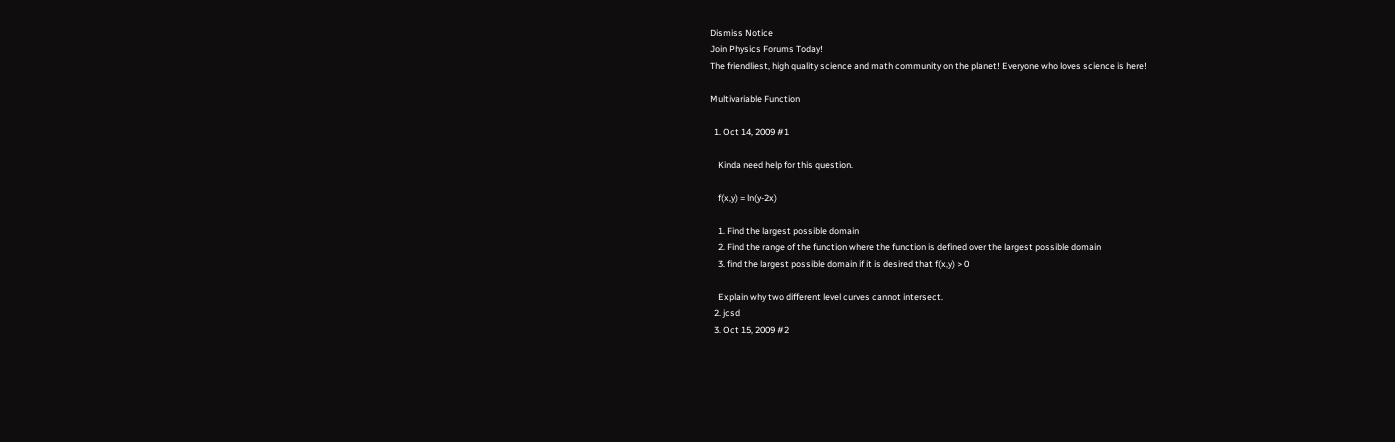Dismiss Notice
Join Physics Forums Today!
The friendliest, high quality science and math community on the planet! Everyone who loves science is here!

Multivariable Function

  1. Oct 14, 2009 #1

    Kinda need help for this question.

    f(x,y) = ln(y-2x)

    1. Find the largest possible domain
    2. Find the range of the function where the function is defined over the largest possible domain
    3. find the largest possible domain if it is desired that f(x,y) > 0

    Explain why two different level curves cannot intersect.
  2. jcsd
  3. Oct 15, 2009 #2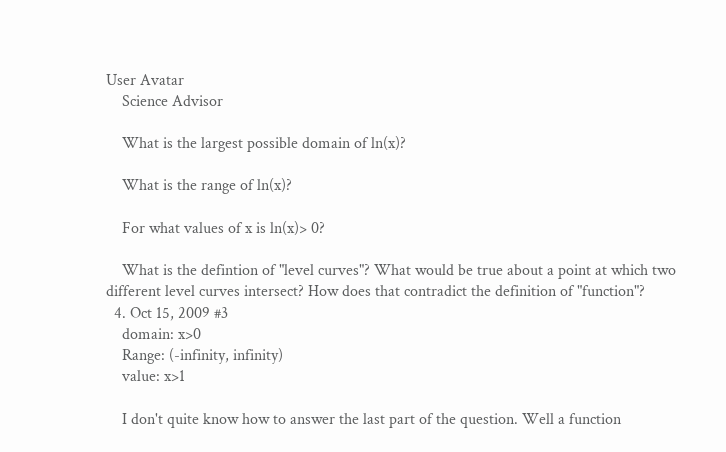User Avatar
    Science Advisor

    What is the largest possible domain of ln(x)?

    What is the range of ln(x)?

    For what values of x is ln(x)> 0?

    What is the defintion of "level curves"? What would be true about a point at which two different level curves intersect? How does that contradict the definition of "function"?
  4. Oct 15, 2009 #3
    domain: x>0
    Range: (-infinity, infinity)
    value: x>1

    I don't quite know how to answer the last part of the question. Well a function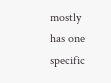mostly has one specific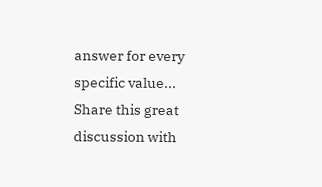answer for every specific value...
Share this great discussion with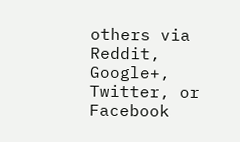others via Reddit, Google+, Twitter, or Facebook